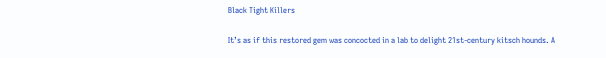Black Tight Killers

It’s as if this restored gem was concocted in a lab to delight 21st-century kitsch hounds. A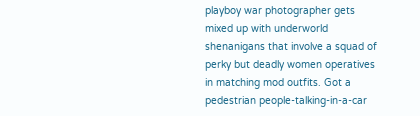playboy war photographer gets mixed up with underworld shenanigans that involve a squad of perky but deadly women operatives in matching mod outfits. Got a pedestrian people-talking-in-a-car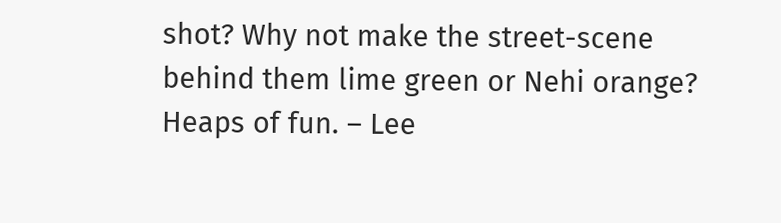shot? Why not make the street-scene behind them lime green or Nehi orange? Heaps of fun. – Lee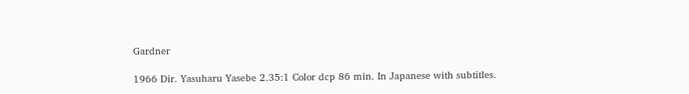Gardner

1966 Dir. Yasuharu Yasebe 2.35:1 Color dcp 86 min. In Japanese with subtitles.